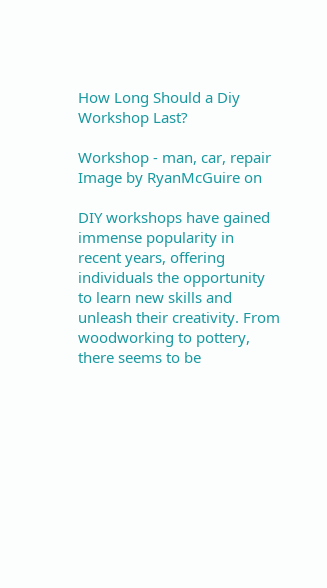How Long Should a Diy Workshop Last?

Workshop - man, car, repair
Image by RyanMcGuire on

DIY workshops have gained immense popularity in recent years, offering individuals the opportunity to learn new skills and unleash their creativity. From woodworking to pottery, there seems to be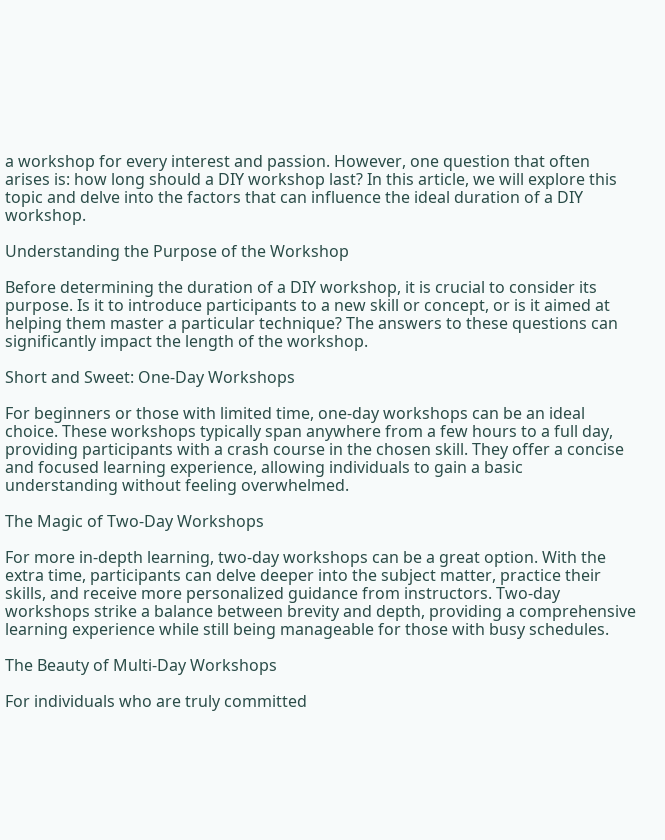a workshop for every interest and passion. However, one question that often arises is: how long should a DIY workshop last? In this article, we will explore this topic and delve into the factors that can influence the ideal duration of a DIY workshop.

Understanding the Purpose of the Workshop

Before determining the duration of a DIY workshop, it is crucial to consider its purpose. Is it to introduce participants to a new skill or concept, or is it aimed at helping them master a particular technique? The answers to these questions can significantly impact the length of the workshop.

Short and Sweet: One-Day Workshops

For beginners or those with limited time, one-day workshops can be an ideal choice. These workshops typically span anywhere from a few hours to a full day, providing participants with a crash course in the chosen skill. They offer a concise and focused learning experience, allowing individuals to gain a basic understanding without feeling overwhelmed.

The Magic of Two-Day Workshops

For more in-depth learning, two-day workshops can be a great option. With the extra time, participants can delve deeper into the subject matter, practice their skills, and receive more personalized guidance from instructors. Two-day workshops strike a balance between brevity and depth, providing a comprehensive learning experience while still being manageable for those with busy schedules.

The Beauty of Multi-Day Workshops

For individuals who are truly committed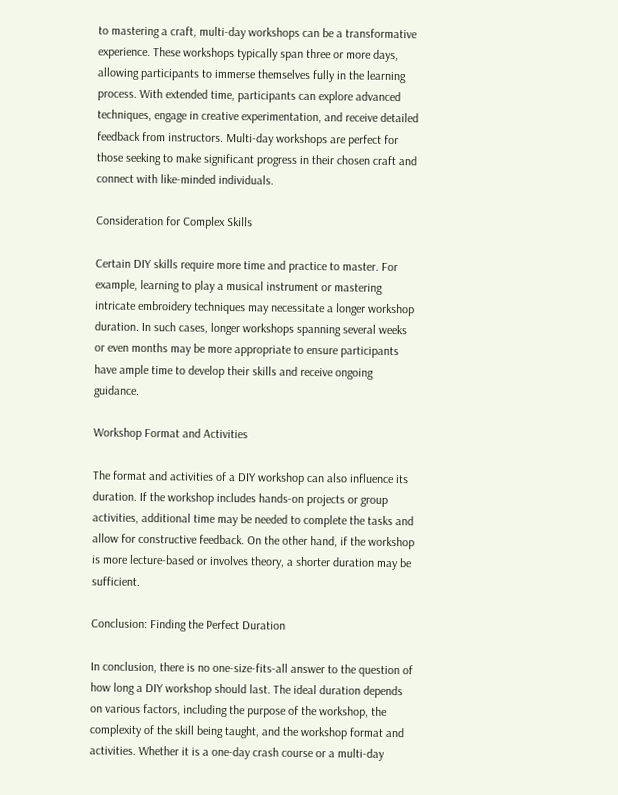to mastering a craft, multi-day workshops can be a transformative experience. These workshops typically span three or more days, allowing participants to immerse themselves fully in the learning process. With extended time, participants can explore advanced techniques, engage in creative experimentation, and receive detailed feedback from instructors. Multi-day workshops are perfect for those seeking to make significant progress in their chosen craft and connect with like-minded individuals.

Consideration for Complex Skills

Certain DIY skills require more time and practice to master. For example, learning to play a musical instrument or mastering intricate embroidery techniques may necessitate a longer workshop duration. In such cases, longer workshops spanning several weeks or even months may be more appropriate to ensure participants have ample time to develop their skills and receive ongoing guidance.

Workshop Format and Activities

The format and activities of a DIY workshop can also influence its duration. If the workshop includes hands-on projects or group activities, additional time may be needed to complete the tasks and allow for constructive feedback. On the other hand, if the workshop is more lecture-based or involves theory, a shorter duration may be sufficient.

Conclusion: Finding the Perfect Duration

In conclusion, there is no one-size-fits-all answer to the question of how long a DIY workshop should last. The ideal duration depends on various factors, including the purpose of the workshop, the complexity of the skill being taught, and the workshop format and activities. Whether it is a one-day crash course or a multi-day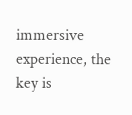immersive experience, the key is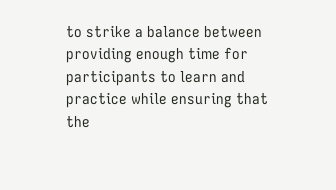to strike a balance between providing enough time for participants to learn and practice while ensuring that the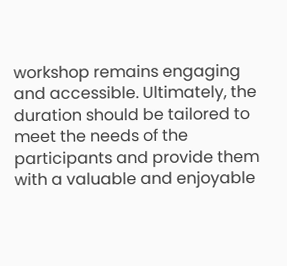workshop remains engaging and accessible. Ultimately, the duration should be tailored to meet the needs of the participants and provide them with a valuable and enjoyable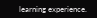learning experience.